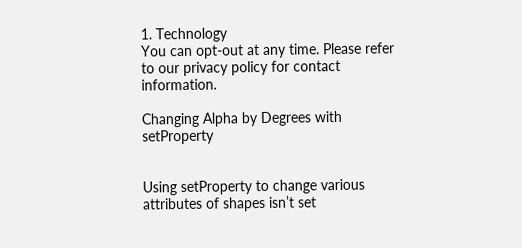1. Technology
You can opt-out at any time. Please refer to our privacy policy for contact information.

Changing Alpha by Degrees with setProperty


Using setProperty to change various attributes of shapes isn’t set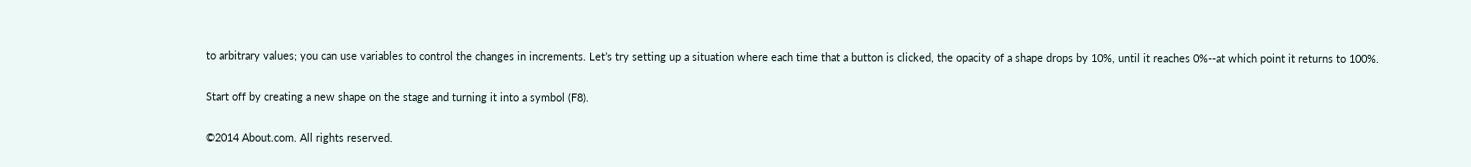to arbitrary values; you can use variables to control the changes in increments. Let’s try setting up a situation where each time that a button is clicked, the opacity of a shape drops by 10%, until it reaches 0%--at which point it returns to 100%.

Start off by creating a new shape on the stage and turning it into a symbol (F8).

©2014 About.com. All rights reserved.